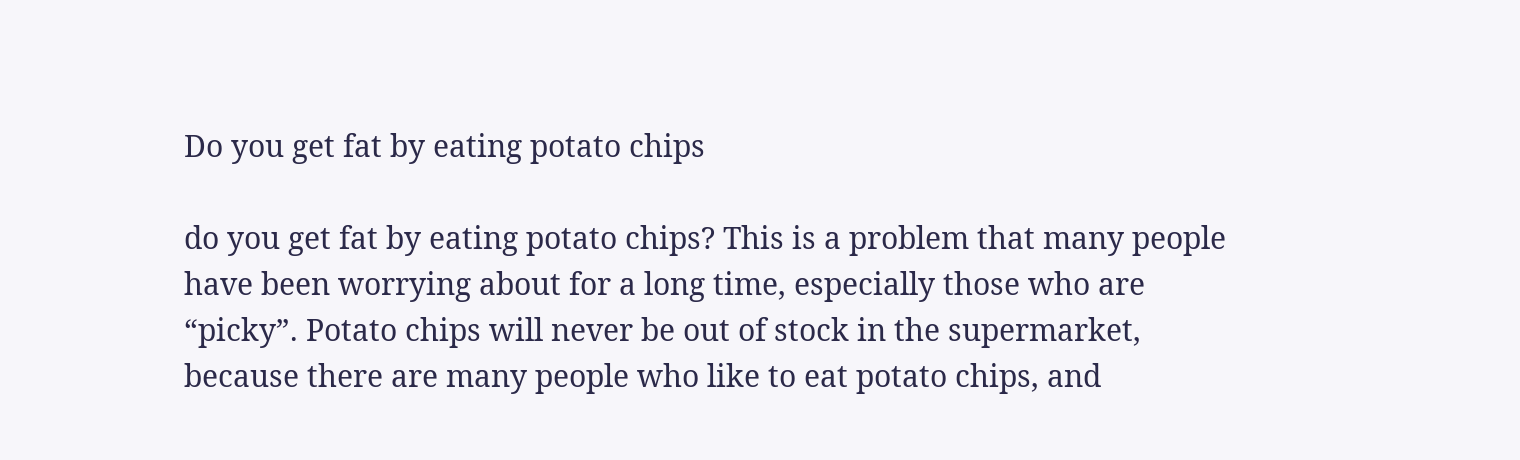Do you get fat by eating potato chips

do you get fat by eating potato chips? This is a problem that many people have been worrying about for a long time, especially those who are “picky”. Potato chips will never be out of stock in the supermarket, because there are many people who like to eat potato chips, and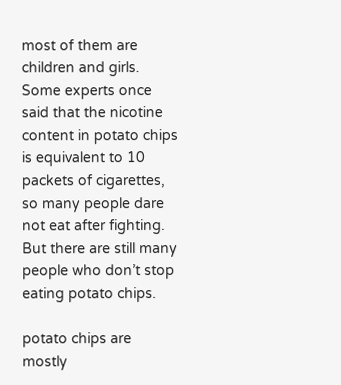most of them are children and girls. Some experts once said that the nicotine content in potato chips is equivalent to 10 packets of cigarettes, so many people dare not eat after fighting. But there are still many people who don’t stop eating potato chips.

potato chips are mostly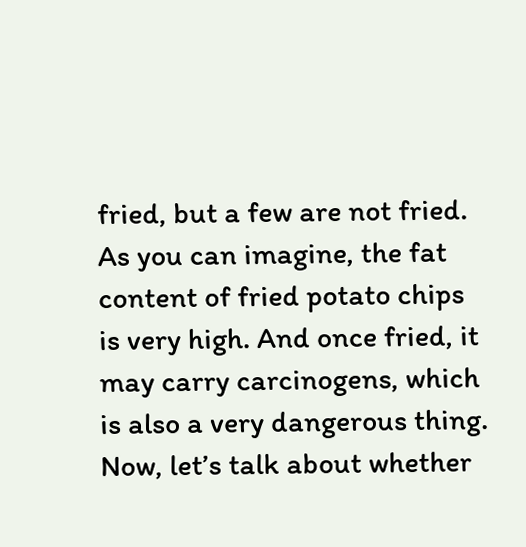fried, but a few are not fried. As you can imagine, the fat content of fried potato chips is very high. And once fried, it may carry carcinogens, which is also a very dangerous thing. Now, let’s talk about whether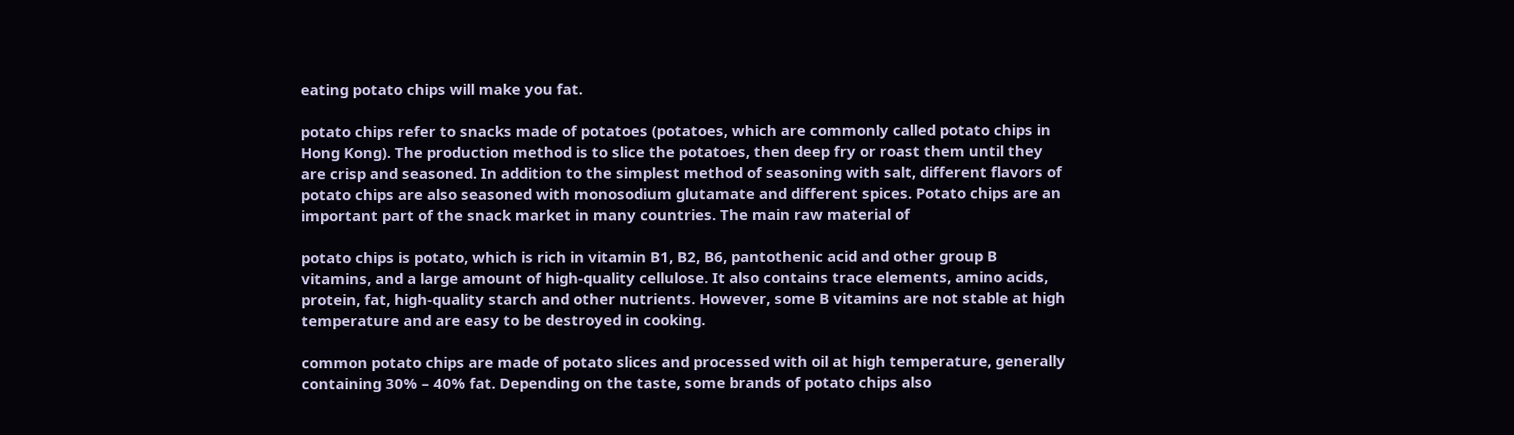eating potato chips will make you fat.

potato chips refer to snacks made of potatoes (potatoes, which are commonly called potato chips in Hong Kong). The production method is to slice the potatoes, then deep fry or roast them until they are crisp and seasoned. In addition to the simplest method of seasoning with salt, different flavors of potato chips are also seasoned with monosodium glutamate and different spices. Potato chips are an important part of the snack market in many countries. The main raw material of

potato chips is potato, which is rich in vitamin B1, B2, B6, pantothenic acid and other group B vitamins, and a large amount of high-quality cellulose. It also contains trace elements, amino acids, protein, fat, high-quality starch and other nutrients. However, some B vitamins are not stable at high temperature and are easy to be destroyed in cooking.

common potato chips are made of potato slices and processed with oil at high temperature, generally containing 30% – 40% fat. Depending on the taste, some brands of potato chips also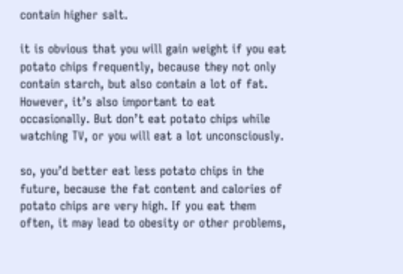contain higher salt.

it is obvious that you will gain weight if you eat potato chips frequently, because they not only contain starch, but also contain a lot of fat. However, it’s also important to eat occasionally. But don’t eat potato chips while watching TV, or you will eat a lot unconsciously.

so, you’d better eat less potato chips in the future, because the fat content and calories of potato chips are very high. If you eat them often, it may lead to obesity or other problems,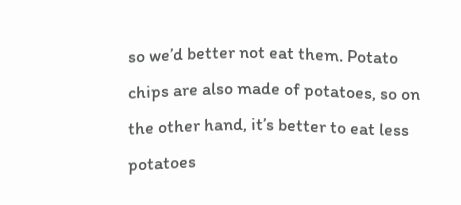so we’d better not eat them. Potato chips are also made of potatoes, so on the other hand, it’s better to eat less potatoes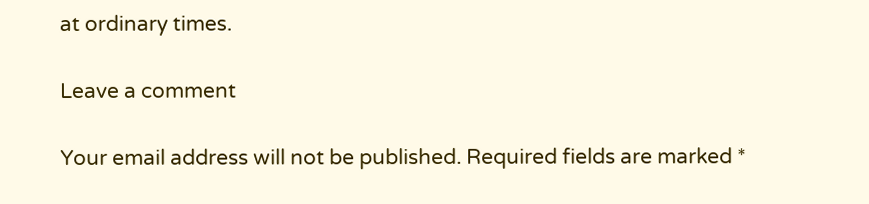at ordinary times.

Leave a comment

Your email address will not be published. Required fields are marked *